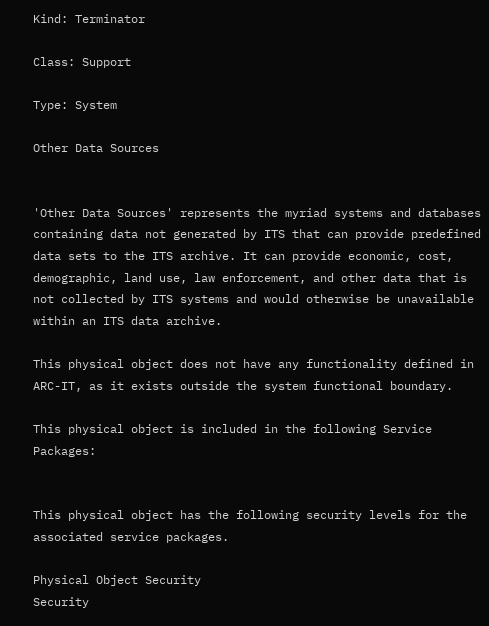Kind: Terminator

Class: Support

Type: System

Other Data Sources


'Other Data Sources' represents the myriad systems and databases containing data not generated by ITS that can provide predefined data sets to the ITS archive. It can provide economic, cost, demographic, land use, law enforcement, and other data that is not collected by ITS systems and would otherwise be unavailable within an ITS data archive.

This physical object does not have any functionality defined in ARC-IT, as it exists outside the system functional boundary.

This physical object is included in the following Service Packages:


This physical object has the following security levels for the associated service packages.

Physical Object Security
Security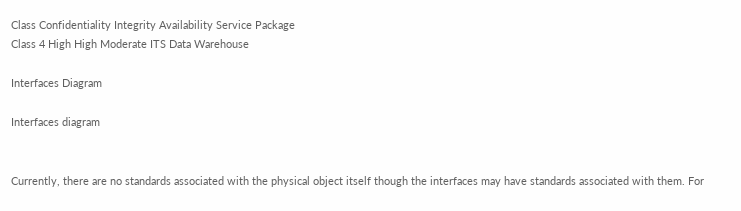Class Confidentiality Integrity Availability Service Package
Class 4 High High Moderate ITS Data Warehouse

Interfaces Diagram

Interfaces diagram


Currently, there are no standards associated with the physical object itself though the interfaces may have standards associated with them. For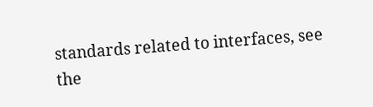standards related to interfaces, see the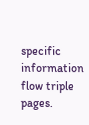specific information flow triple pages.